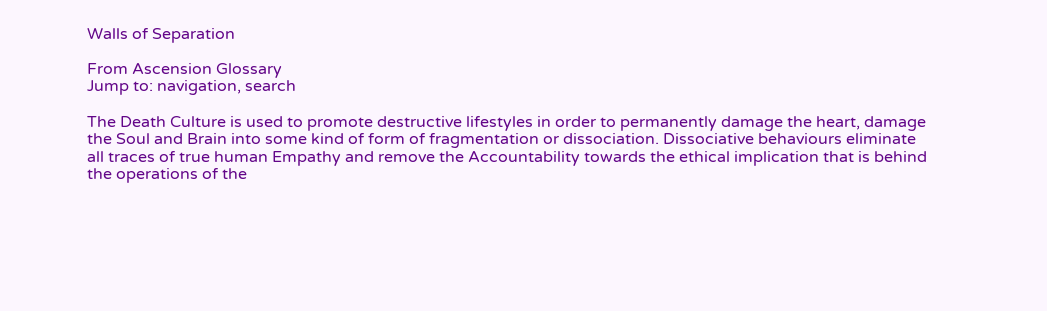Walls of Separation

From Ascension Glossary
Jump to: navigation, search

The Death Culture is used to promote destructive lifestyles in order to permanently damage the heart, damage the Soul and Brain into some kind of form of fragmentation or dissociation. Dissociative behaviours eliminate all traces of true human Empathy and remove the Accountability towards the ethical implication that is behind the operations of the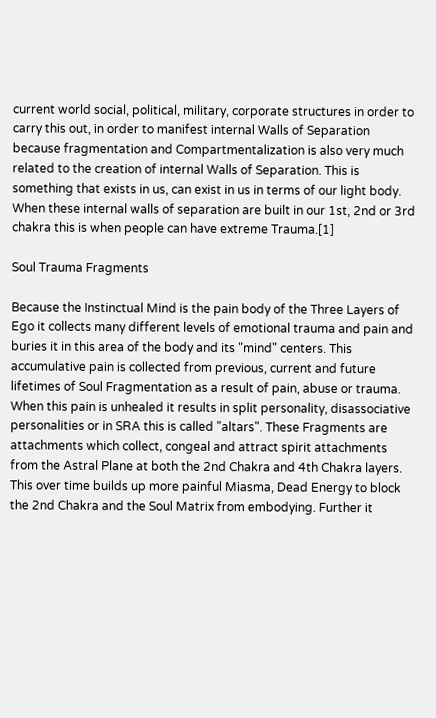current world social, political, military, corporate structures in order to carry this out, in order to manifest internal Walls of Separation because fragmentation and Compartmentalization is also very much related to the creation of internal Walls of Separation. This is something that exists in us, can exist in us in terms of our light body. When these internal walls of separation are built in our 1st, 2nd or 3rd chakra this is when people can have extreme Trauma.[1]

Soul Trauma Fragments

Because the Instinctual Mind is the pain body of the Three Layers of Ego it collects many different levels of emotional trauma and pain and buries it in this area of the body and its "mind" centers. This accumulative pain is collected from previous, current and future lifetimes of Soul Fragmentation as a result of pain, abuse or trauma. When this pain is unhealed it results in split personality, disassociative personalities or in SRA this is called "altars". These Fragments are attachments which collect, congeal and attract spirit attachments from the Astral Plane at both the 2nd Chakra and 4th Chakra layers. This over time builds up more painful Miasma, Dead Energy to block the 2nd Chakra and the Soul Matrix from embodying. Further it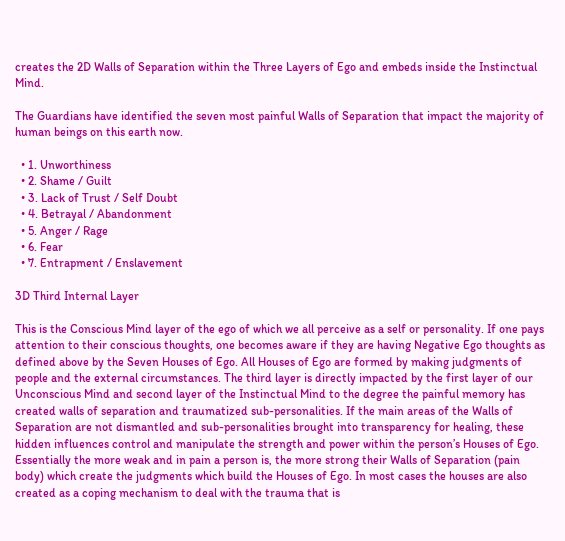creates the 2D Walls of Separation within the Three Layers of Ego and embeds inside the Instinctual Mind.

The Guardians have identified the seven most painful Walls of Separation that impact the majority of human beings on this earth now.

  • 1. Unworthiness
  • 2. Shame / Guilt
  • 3. Lack of Trust / Self Doubt
  • 4. Betrayal / Abandonment
  • 5. Anger / Rage
  • 6. Fear
  • 7. Entrapment / Enslavement

3D Third Internal Layer

This is the Conscious Mind layer of the ego of which we all perceive as a self or personality. If one pays attention to their conscious thoughts, one becomes aware if they are having Negative Ego thoughts as defined above by the Seven Houses of Ego. All Houses of Ego are formed by making judgments of people and the external circumstances. The third layer is directly impacted by the first layer of our Unconscious Mind and second layer of the Instinctual Mind to the degree the painful memory has created walls of separation and traumatized sub-personalities. If the main areas of the Walls of Separation are not dismantled and sub-personalities brought into transparency for healing, these hidden influences control and manipulate the strength and power within the person’s Houses of Ego. Essentially the more weak and in pain a person is, the more strong their Walls of Separation (pain body) which create the judgments which build the Houses of Ego. In most cases the houses are also created as a coping mechanism to deal with the trauma that is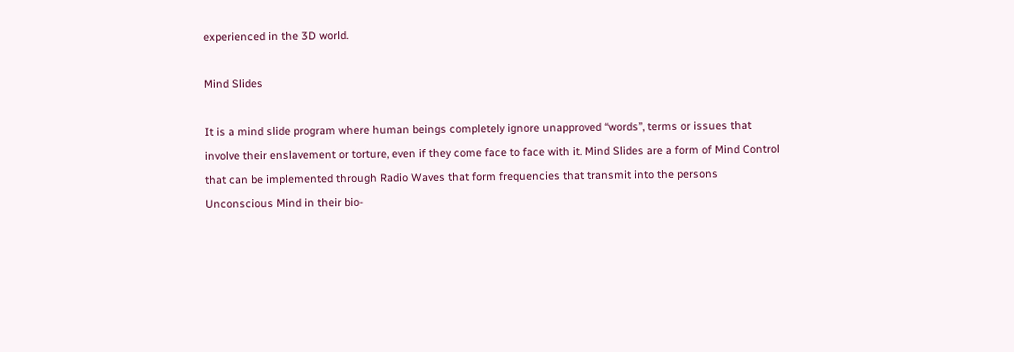experienced in the 3D world.

Mind Slides

It is a mind slide program where human beings completely ignore unapproved “words”, terms or issues that involve their enslavement or torture, even if they come face to face with it. Mind Slides are a form of Mind Control that can be implemented through Radio Waves that form frequencies that transmit into the persons Unconscious Mind in their bio-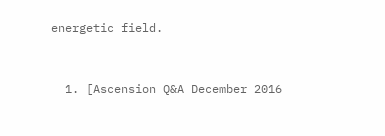energetic field.


  1. [Ascension Q&A December 2016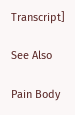Transcript]

See Also

Pain Body